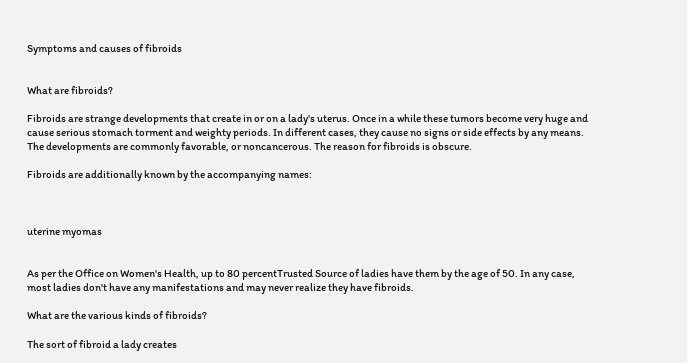Symptoms and causes of fibroids


What are fibroids?

Fibroids are strange developments that create in or on a lady's uterus. Once in a while these tumors become very huge and cause serious stomach torment and weighty periods. In different cases, they cause no signs or side effects by any means. The developments are commonly favorable, or noncancerous. The reason for fibroids is obscure.

Fibroids are additionally known by the accompanying names:



uterine myomas


As per the Office on Women's Health, up to 80 percentTrusted Source of ladies have them by the age of 50. In any case, most ladies don't have any manifestations and may never realize they have fibroids.

What are the various kinds of fibroids?

The sort of fibroid a lady creates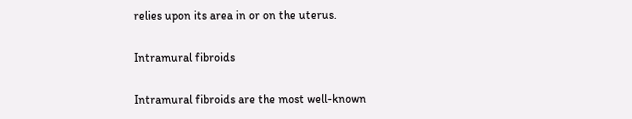relies upon its area in or on the uterus.

Intramural fibroids

Intramural fibroids are the most well-known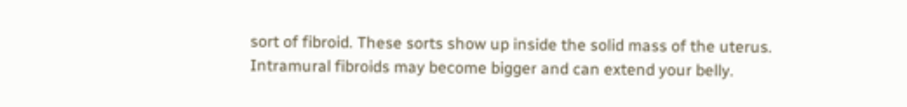sort of fibroid. These sorts show up inside the solid mass of the uterus. Intramural fibroids may become bigger and can extend your belly.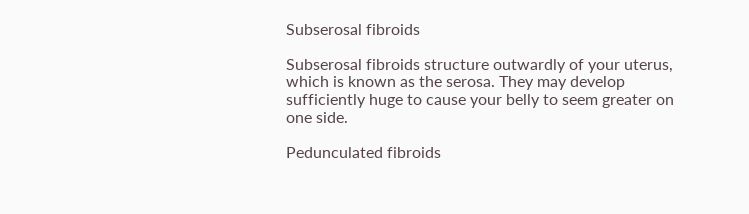Subserosal fibroids

Subserosal fibroids structure outwardly of your uterus, which is known as the serosa. They may develop sufficiently huge to cause your belly to seem greater on one side.

Pedunculated fibroids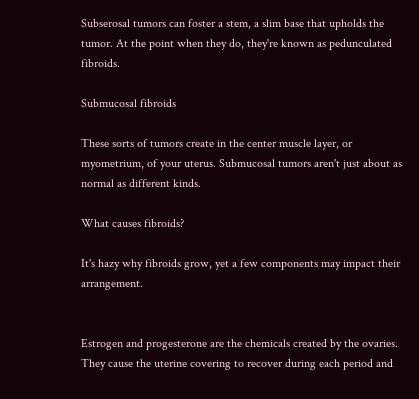Subserosal tumors can foster a stem, a slim base that upholds the tumor. At the point when they do, they're known as pedunculated fibroids.

Submucosal fibroids

These sorts of tumors create in the center muscle layer, or myometrium, of your uterus. Submucosal tumors aren't just about as normal as different kinds.

What causes fibroids?

It's hazy why fibroids grow, yet a few components may impact their arrangement.


Estrogen and progesterone are the chemicals created by the ovaries. They cause the uterine covering to recover during each period and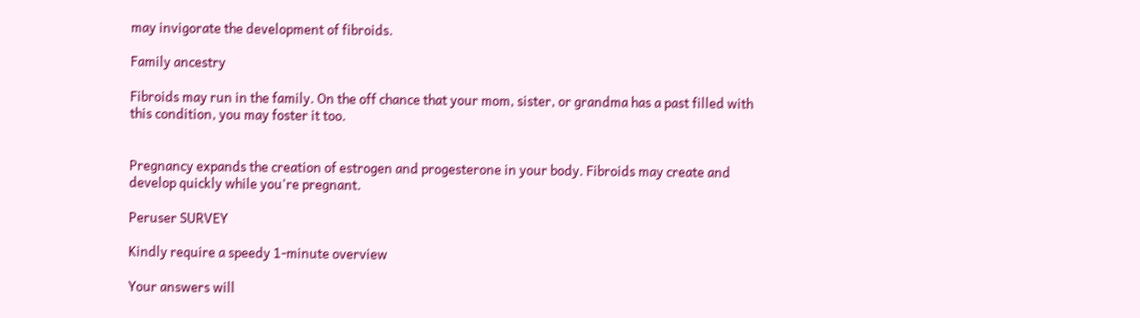may invigorate the development of fibroids.

Family ancestry

Fibroids may run in the family. On the off chance that your mom, sister, or grandma has a past filled with this condition, you may foster it too.


Pregnancy expands the creation of estrogen and progesterone in your body. Fibroids may create and develop quickly while you're pregnant.

Peruser SURVEY

Kindly require a speedy 1-minute overview

Your answers will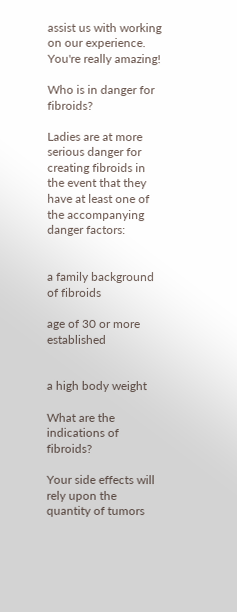assist us with working on our experience. You're really amazing!

Who is in danger for fibroids?

Ladies are at more serious danger for creating fibroids in the event that they have at least one of the accompanying danger factors:


a family background of fibroids

age of 30 or more established


a high body weight

What are the indications of fibroids?

Your side effects will rely upon the quantity of tumors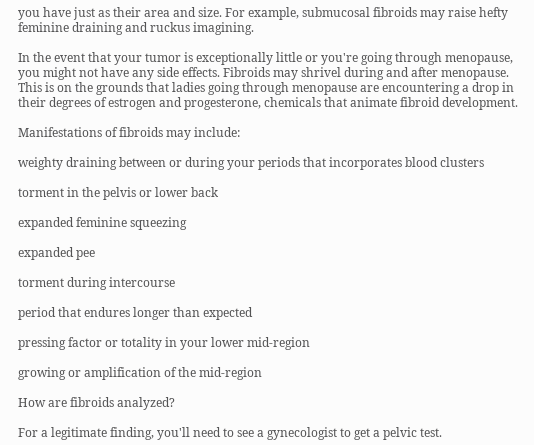you have just as their area and size. For example, submucosal fibroids may raise hefty feminine draining and ruckus imagining.

In the event that your tumor is exceptionally little or you're going through menopause, you might not have any side effects. Fibroids may shrivel during and after menopause. This is on the grounds that ladies going through menopause are encountering a drop in their degrees of estrogen and progesterone, chemicals that animate fibroid development.

Manifestations of fibroids may include:

weighty draining between or during your periods that incorporates blood clusters

torment in the pelvis or lower back

expanded feminine squeezing

expanded pee

torment during intercourse

period that endures longer than expected

pressing factor or totality in your lower mid-region

growing or amplification of the mid-region

How are fibroids analyzed?

For a legitimate finding, you'll need to see a gynecologist to get a pelvic test.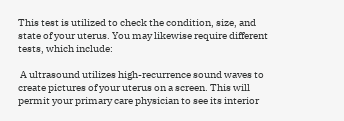This test is utilized to check the condition, size, and state of your uterus. You may likewise require different tests, which include:

 A ultrasound utilizes high-recurrence sound waves to create pictures of your uterus on a screen. This will permit your primary care physician to see its interior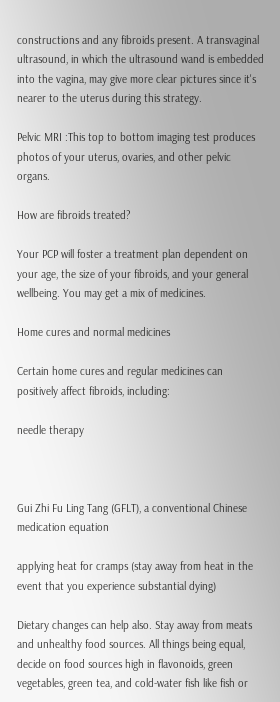constructions and any fibroids present. A transvaginal ultrasound, in which the ultrasound wand is embedded into the vagina, may give more clear pictures since it's nearer to the uterus during this strategy.

Pelvic MRI :This top to bottom imaging test produces photos of your uterus, ovaries, and other pelvic organs.

How are fibroids treated?

Your PCP will foster a treatment plan dependent on your age, the size of your fibroids, and your general wellbeing. You may get a mix of medicines.

Home cures and normal medicines

Certain home cures and regular medicines can positively affect fibroids, including:

needle therapy



Gui Zhi Fu Ling Tang (GFLT), a conventional Chinese medication equation

applying heat for cramps (stay away from heat in the event that you experience substantial dying)

Dietary changes can help also. Stay away from meats and unhealthy food sources. All things being equal, decide on food sources high in flavonoids, green vegetables, green tea, and cold-water fish like fish or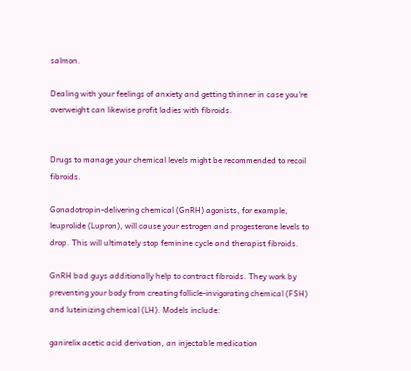salmon.

Dealing with your feelings of anxiety and getting thinner in case you're overweight can likewise profit ladies with fibroids.


Drugs to manage your chemical levels might be recommended to recoil fibroids.

Gonadotropin-delivering chemical (GnRH) agonists, for example, leuprolide (Lupron), will cause your estrogen and progesterone levels to drop. This will ultimately stop feminine cycle and therapist fibroids.

GnRH bad guys additionally help to contract fibroids. They work by preventing your body from creating follicle-invigorating chemical (FSH) and luteinizing chemical (LH). Models include:

ganirelix acetic acid derivation, an injectable medication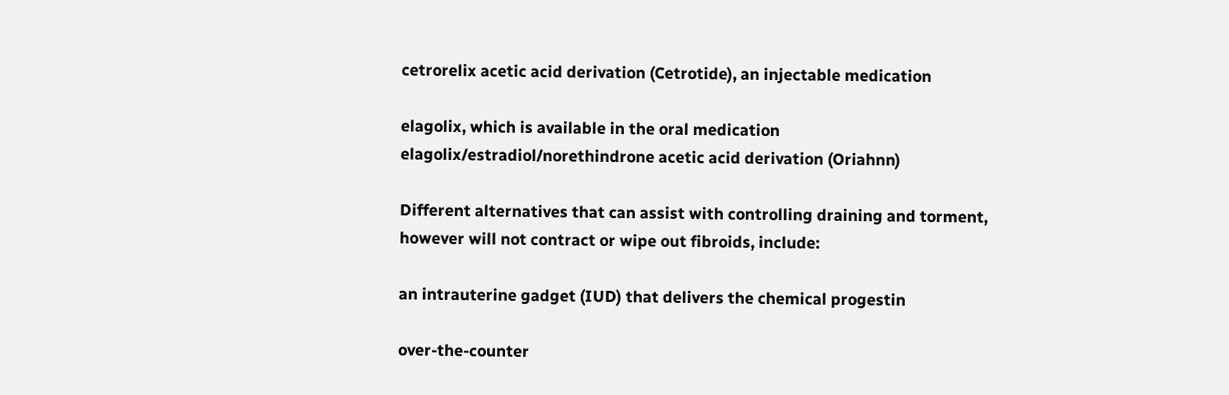cetrorelix acetic acid derivation (Cetrotide), an injectable medication

elagolix, which is available in the oral medication elagolix/estradiol/norethindrone acetic acid derivation (Oriahnn)

Different alternatives that can assist with controlling draining and torment, however will not contract or wipe out fibroids, include:

an intrauterine gadget (IUD) that delivers the chemical progestin

over-the-counter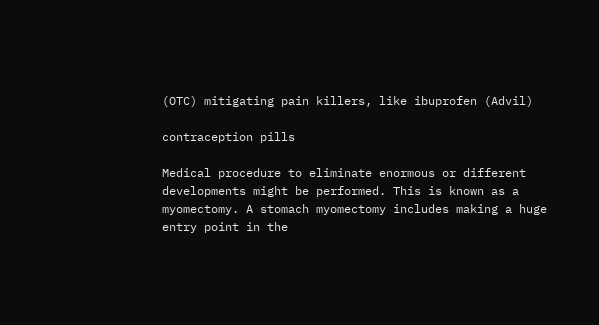(OTC) mitigating pain killers, like ibuprofen (Advil)

contraception pills

Medical procedure to eliminate enormous or different developments might be performed. This is known as a myomectomy. A stomach myomectomy includes making a huge entry point in the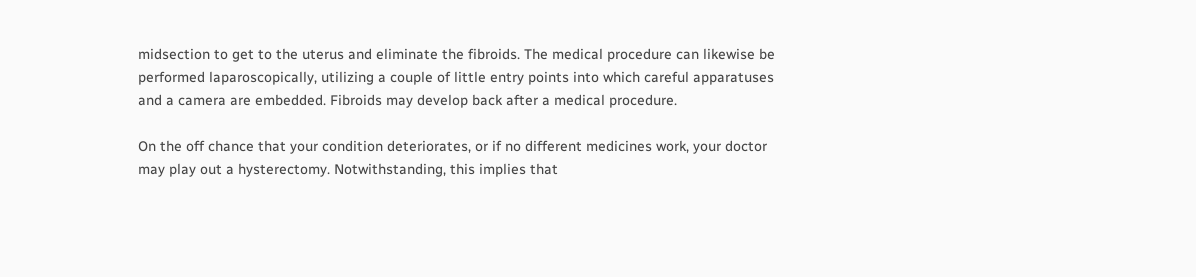midsection to get to the uterus and eliminate the fibroids. The medical procedure can likewise be performed laparoscopically, utilizing a couple of little entry points into which careful apparatuses and a camera are embedded. Fibroids may develop back after a medical procedure.

On the off chance that your condition deteriorates, or if no different medicines work, your doctor may play out a hysterectomy. Notwithstanding, this implies that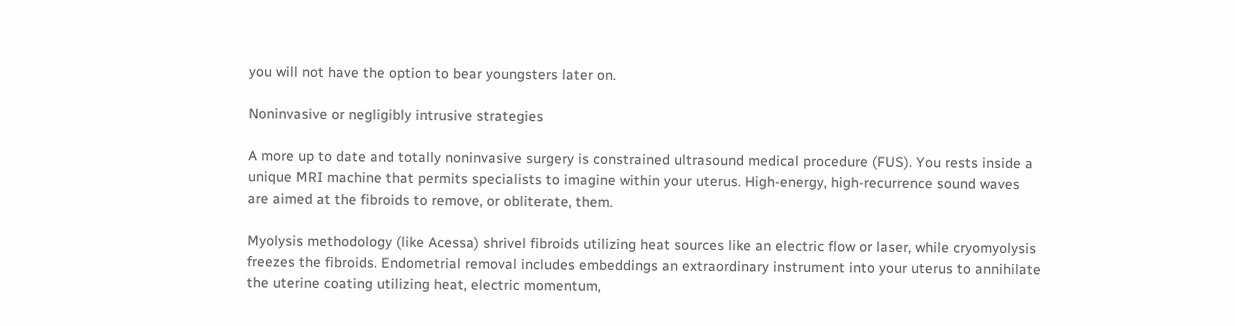you will not have the option to bear youngsters later on.

Noninvasive or negligibly intrusive strategies

A more up to date and totally noninvasive surgery is constrained ultrasound medical procedure (FUS). You rests inside a unique MRI machine that permits specialists to imagine within your uterus. High-energy, high-recurrence sound waves are aimed at the fibroids to remove, or obliterate, them.

Myolysis methodology (like Acessa) shrivel fibroids utilizing heat sources like an electric flow or laser, while cryomyolysis freezes the fibroids. Endometrial removal includes embeddings an extraordinary instrument into your uterus to annihilate the uterine coating utilizing heat, electric momentum,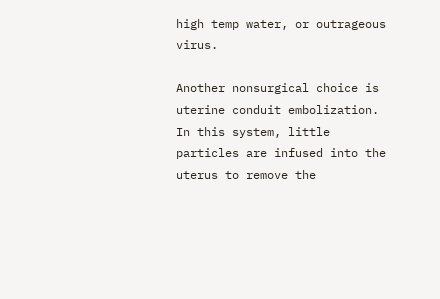high temp water, or outrageous virus.

Another nonsurgical choice is uterine conduit embolization. In this system, little particles are infused into the uterus to remove the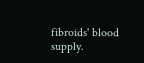fibroids' blood supply.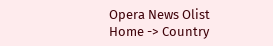Opera News Olist
Home -> Country